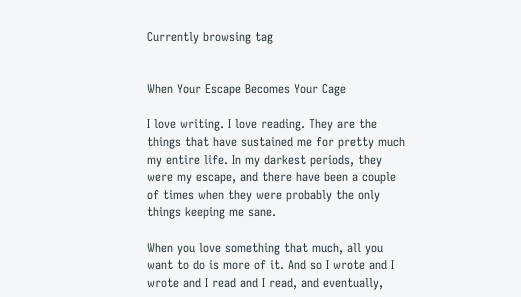Currently browsing tag


When Your Escape Becomes Your Cage

I love writing. I love reading. They are the things that have sustained me for pretty much my entire life. In my darkest periods, they were my escape, and there have been a couple of times when they were probably the only things keeping me sane.

When you love something that much, all you want to do is more of it. And so I wrote and I wrote and I read and I read, and eventually,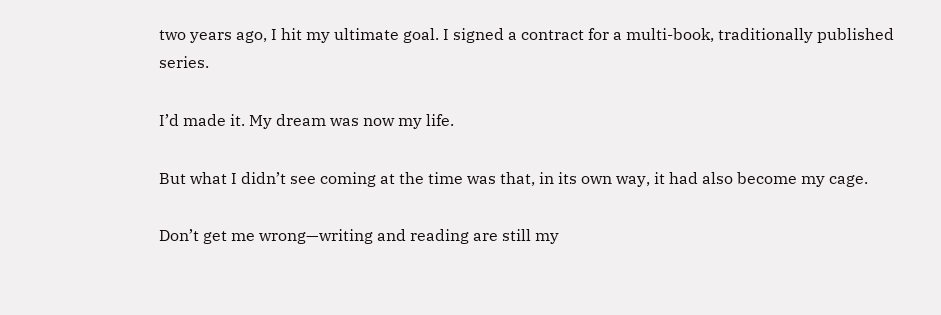two years ago, I hit my ultimate goal. I signed a contract for a multi-book, traditionally published series.

I’d made it. My dream was now my life.

But what I didn’t see coming at the time was that, in its own way, it had also become my cage.

Don’t get me wrong—writing and reading are still my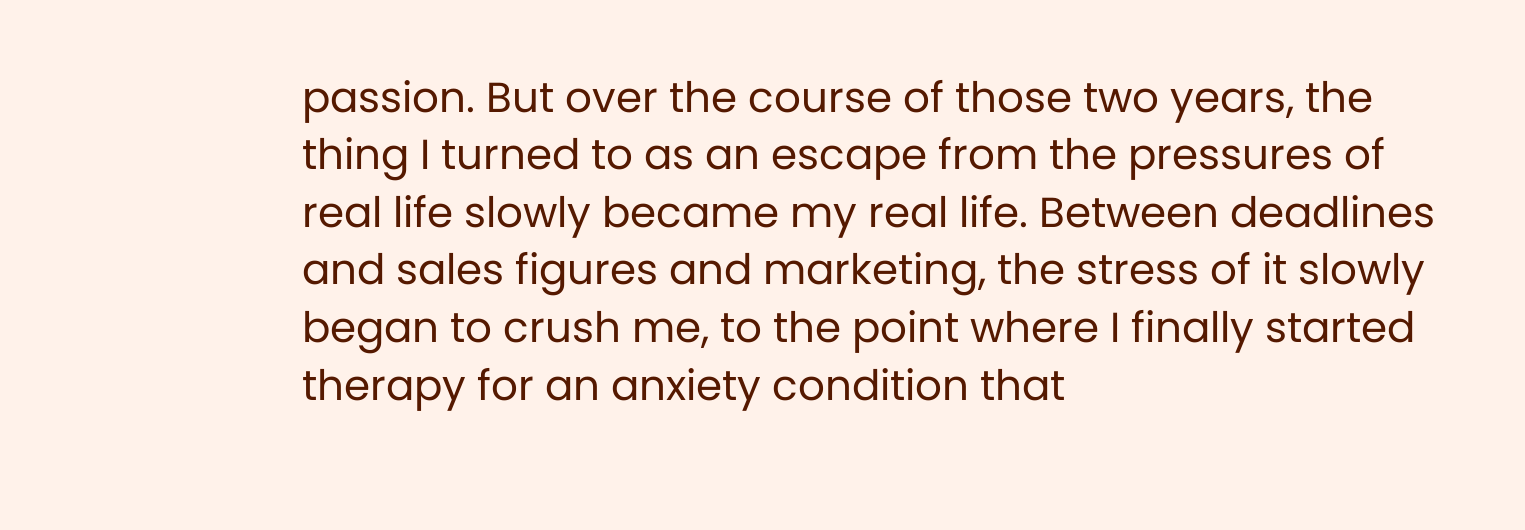passion. But over the course of those two years, the thing I turned to as an escape from the pressures of real life slowly became my real life. Between deadlines and sales figures and marketing, the stress of it slowly began to crush me, to the point where I finally started therapy for an anxiety condition that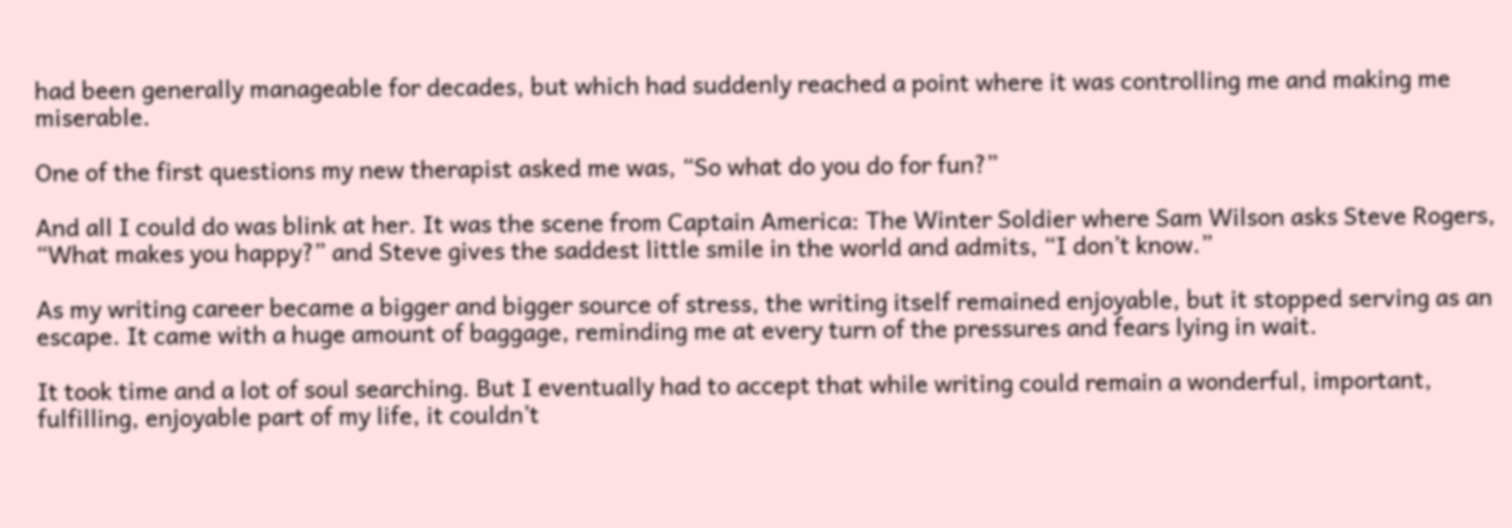had been generally manageable for decades, but which had suddenly reached a point where it was controlling me and making me miserable.

One of the first questions my new therapist asked me was, “So what do you do for fun?”

And all I could do was blink at her. It was the scene from Captain America: The Winter Soldier where Sam Wilson asks Steve Rogers, “What makes you happy?” and Steve gives the saddest little smile in the world and admits, “I don’t know.”

As my writing career became a bigger and bigger source of stress, the writing itself remained enjoyable, but it stopped serving as an escape. It came with a huge amount of baggage, reminding me at every turn of the pressures and fears lying in wait.

It took time and a lot of soul searching. But I eventually had to accept that while writing could remain a wonderful, important, fulfilling, enjoyable part of my life, it couldn’t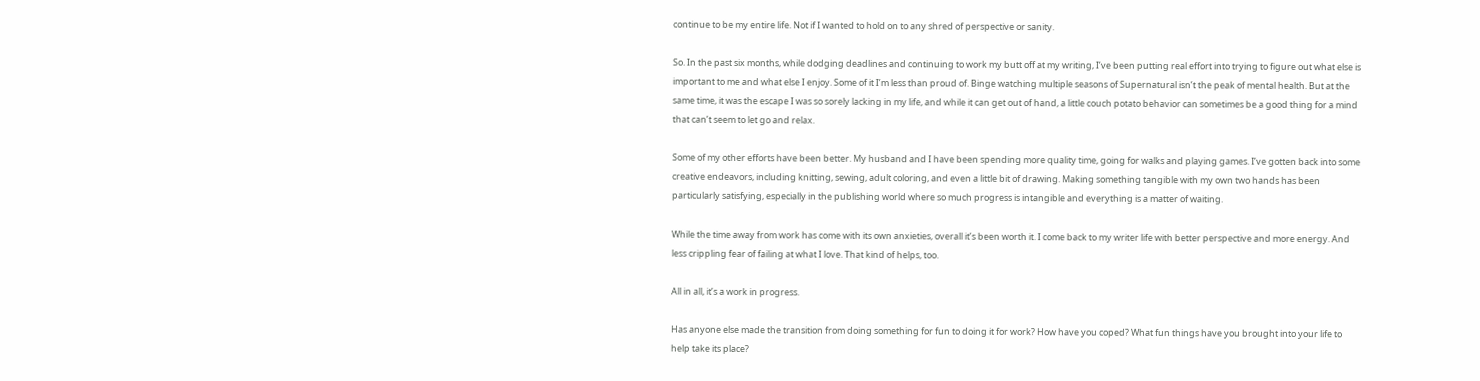continue to be my entire life. Not if I wanted to hold on to any shred of perspective or sanity.

So. In the past six months, while dodging deadlines and continuing to work my butt off at my writing, I’ve been putting real effort into trying to figure out what else is important to me and what else I enjoy. Some of it I’m less than proud of. Binge watching multiple seasons of Supernatural isn’t the peak of mental health. But at the same time, it was the escape I was so sorely lacking in my life, and while it can get out of hand, a little couch potato behavior can sometimes be a good thing for a mind that can’t seem to let go and relax.

Some of my other efforts have been better. My husband and I have been spending more quality time, going for walks and playing games. I’ve gotten back into some creative endeavors, including knitting, sewing, adult coloring, and even a little bit of drawing. Making something tangible with my own two hands has been particularly satisfying, especially in the publishing world where so much progress is intangible and everything is a matter of waiting.

While the time away from work has come with its own anxieties, overall it’s been worth it. I come back to my writer life with better perspective and more energy. And less crippling fear of failing at what I love. That kind of helps, too.

All in all, it’s a work in progress.

Has anyone else made the transition from doing something for fun to doing it for work? How have you coped? What fun things have you brought into your life to help take its place?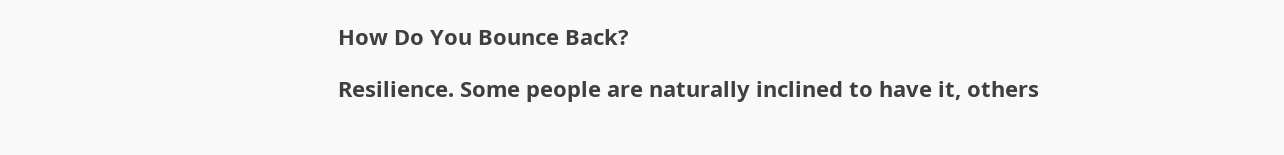How Do You Bounce Back?

Resilience. Some people are naturally inclined to have it, others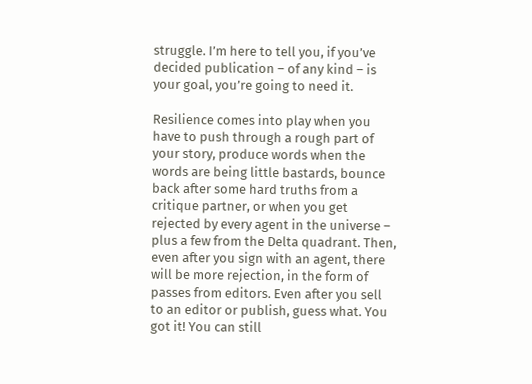struggle. I’m here to tell you, if you’ve decided publication – of any kind – is your goal, you’re going to need it.

Resilience comes into play when you have to push through a rough part of your story, produce words when the words are being little bastards, bounce back after some hard truths from a critique partner, or when you get rejected by every agent in the universe – plus a few from the Delta quadrant. Then, even after you sign with an agent, there will be more rejection, in the form of passes from editors. Even after you sell to an editor or publish, guess what. You got it! You can still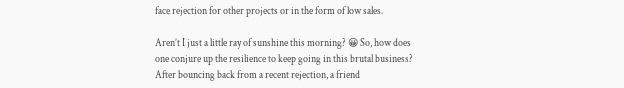face rejection for other projects or in the form of low sales.

Aren’t I just a little ray of sunshine this morning? 😀 So, how does one conjure up the resilience to keep going in this brutal business? After bouncing back from a recent rejection, a friend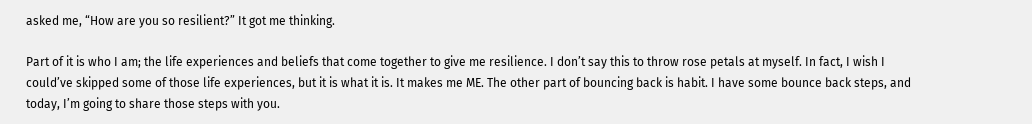asked me, “How are you so resilient?” It got me thinking.

Part of it is who I am; the life experiences and beliefs that come together to give me resilience. I don’t say this to throw rose petals at myself. In fact, I wish I could’ve skipped some of those life experiences, but it is what it is. It makes me ME. The other part of bouncing back is habit. I have some bounce back steps, and today, I’m going to share those steps with you.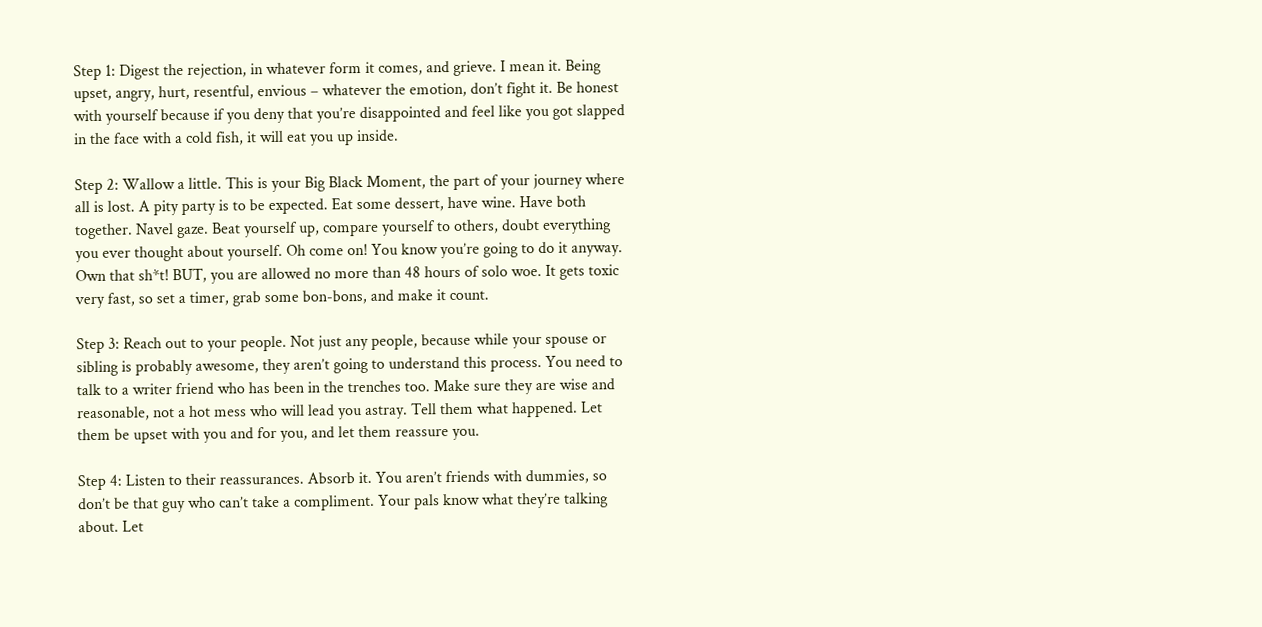Step 1: Digest the rejection, in whatever form it comes, and grieve. I mean it. Being upset, angry, hurt, resentful, envious – whatever the emotion, don’t fight it. Be honest with yourself because if you deny that you’re disappointed and feel like you got slapped in the face with a cold fish, it will eat you up inside.

Step 2: Wallow a little. This is your Big Black Moment, the part of your journey where all is lost. A pity party is to be expected. Eat some dessert, have wine. Have both together. Navel gaze. Beat yourself up, compare yourself to others, doubt everything you ever thought about yourself. Oh come on! You know you’re going to do it anyway. Own that sh*t! BUT, you are allowed no more than 48 hours of solo woe. It gets toxic very fast, so set a timer, grab some bon-bons, and make it count.

Step 3: Reach out to your people. Not just any people, because while your spouse or sibling is probably awesome, they aren’t going to understand this process. You need to talk to a writer friend who has been in the trenches too. Make sure they are wise and reasonable, not a hot mess who will lead you astray. Tell them what happened. Let them be upset with you and for you, and let them reassure you.

Step 4: Listen to their reassurances. Absorb it. You aren’t friends with dummies, so don’t be that guy who can’t take a compliment. Your pals know what they’re talking about. Let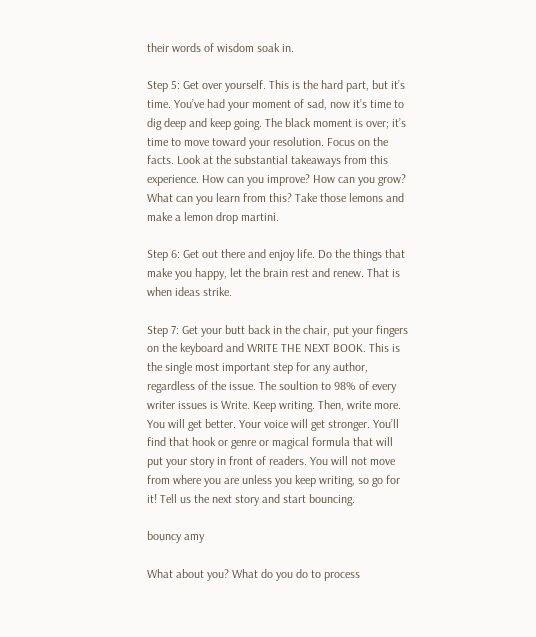their words of wisdom soak in.

Step 5: Get over yourself. This is the hard part, but it’s time. You’ve had your moment of sad, now it’s time to dig deep and keep going. The black moment is over; it’s time to move toward your resolution. Focus on the facts. Look at the substantial takeaways from this experience. How can you improve? How can you grow? What can you learn from this? Take those lemons and make a lemon drop martini.

Step 6: Get out there and enjoy life. Do the things that make you happy, let the brain rest and renew. That is when ideas strike.

Step 7: Get your butt back in the chair, put your fingers on the keyboard and WRITE THE NEXT BOOK. This is the single most important step for any author, regardless of the issue. The soultion to 98% of every writer issues is Write. Keep writing. Then, write more. You will get better. Your voice will get stronger. You’ll find that hook or genre or magical formula that will put your story in front of readers. You will not move from where you are unless you keep writing, so go for it! Tell us the next story and start bouncing.

bouncy amy

What about you? What do you do to process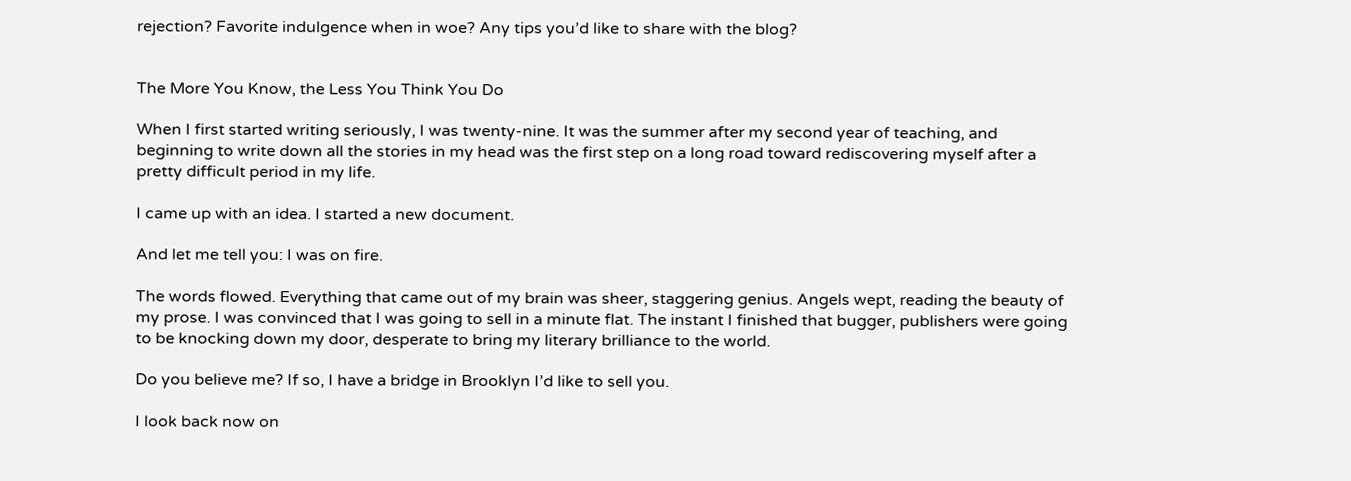rejection? Favorite indulgence when in woe? Any tips you’d like to share with the blog?


The More You Know, the Less You Think You Do

When I first started writing seriously, I was twenty-nine. It was the summer after my second year of teaching, and beginning to write down all the stories in my head was the first step on a long road toward rediscovering myself after a pretty difficult period in my life.

I came up with an idea. I started a new document.

And let me tell you: I was on fire.

The words flowed. Everything that came out of my brain was sheer, staggering genius. Angels wept, reading the beauty of my prose. I was convinced that I was going to sell in a minute flat. The instant I finished that bugger, publishers were going to be knocking down my door, desperate to bring my literary brilliance to the world.

Do you believe me? If so, I have a bridge in Brooklyn I’d like to sell you.

I look back now on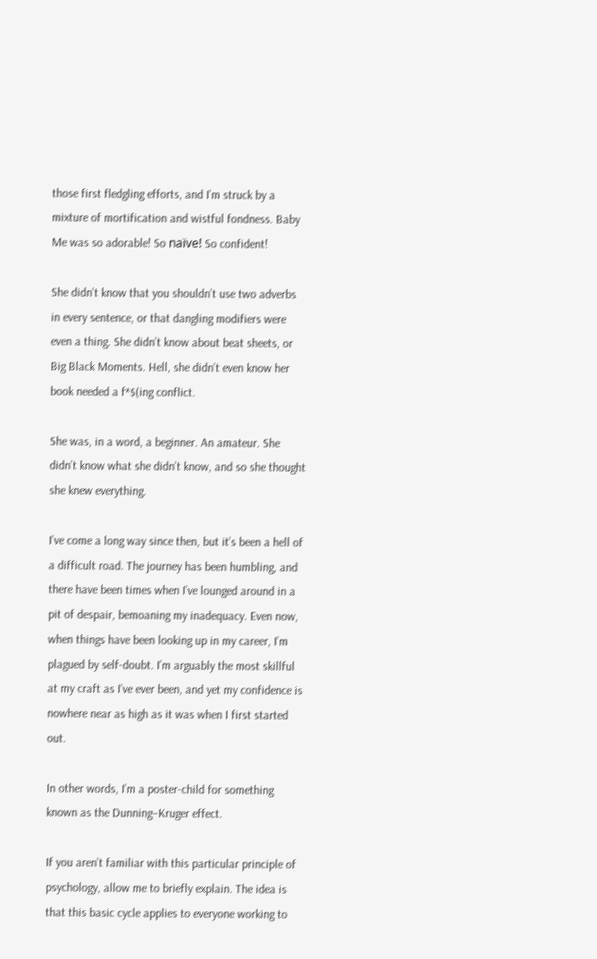those first fledgling efforts, and I’m struck by a mixture of mortification and wistful fondness. Baby Me was so adorable! So naïve! So confident!

She didn’t know that you shouldn’t use two adverbs in every sentence, or that dangling modifiers were even a thing. She didn’t know about beat sheets, or Big Black Moments. Hell, she didn’t even know her book needed a f*$(ing conflict.

She was, in a word, a beginner. An amateur. She didn’t know what she didn’t know, and so she thought she knew everything.

I’ve come a long way since then, but it’s been a hell of a difficult road. The journey has been humbling, and there have been times when I’ve lounged around in a pit of despair, bemoaning my inadequacy. Even now, when things have been looking up in my career, I’m plagued by self-doubt. I’m arguably the most skillful at my craft as I’ve ever been, and yet my confidence is nowhere near as high as it was when I first started out.

In other words, I’m a poster-child for something known as the Dunning–Kruger effect.

If you aren’t familiar with this particular principle of psychology, allow me to briefly explain. The idea is that this basic cycle applies to everyone working to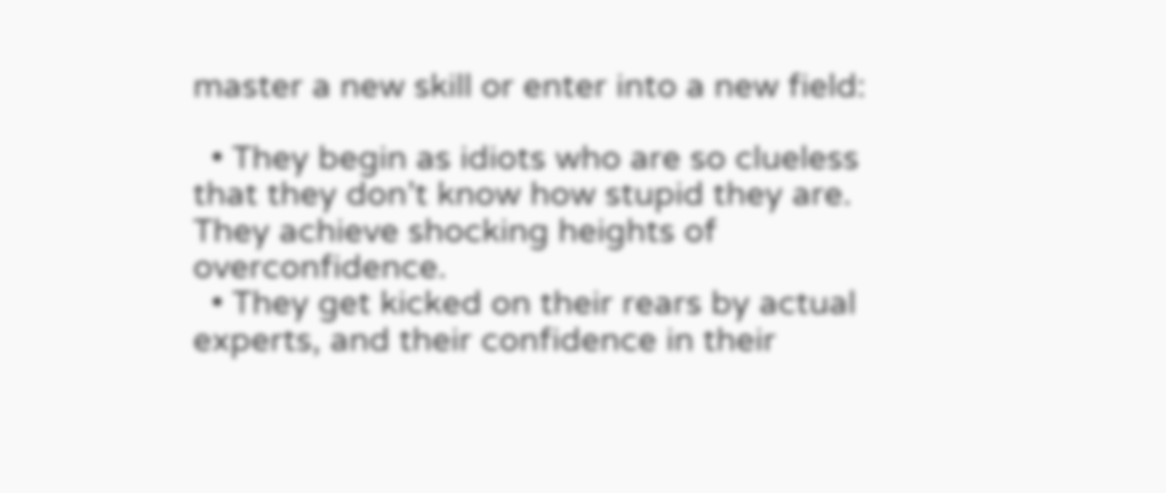master a new skill or enter into a new field:

  • They begin as idiots who are so clueless that they don’t know how stupid they are. They achieve shocking heights of overconfidence.
  • They get kicked on their rears by actual experts, and their confidence in their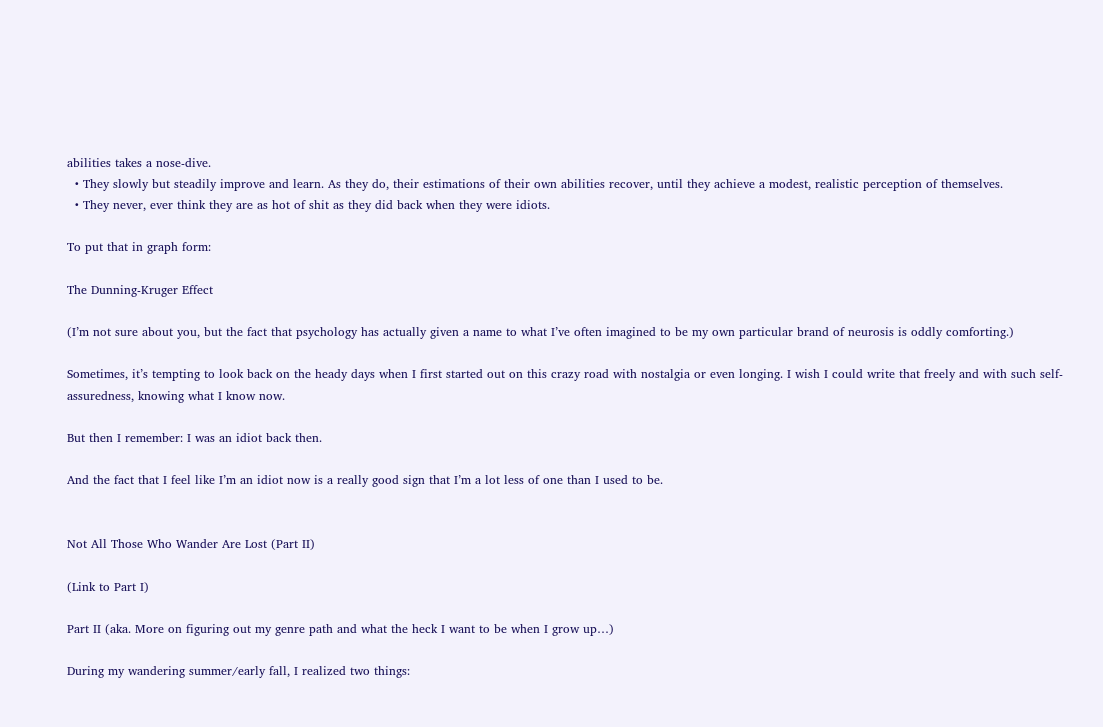abilities takes a nose-dive.
  • They slowly but steadily improve and learn. As they do, their estimations of their own abilities recover, until they achieve a modest, realistic perception of themselves.
  • They never, ever think they are as hot of shit as they did back when they were idiots.

To put that in graph form:

The Dunning-Kruger Effect

(I’m not sure about you, but the fact that psychology has actually given a name to what I’ve often imagined to be my own particular brand of neurosis is oddly comforting.)

Sometimes, it’s tempting to look back on the heady days when I first started out on this crazy road with nostalgia or even longing. I wish I could write that freely and with such self-assuredness, knowing what I know now.

But then I remember: I was an idiot back then.

And the fact that I feel like I’m an idiot now is a really good sign that I’m a lot less of one than I used to be.


Not All Those Who Wander Are Lost (Part II)

(Link to Part I)

Part II (aka. More on figuring out my genre path and what the heck I want to be when I grow up…)

During my wandering summer/early fall, I realized two things: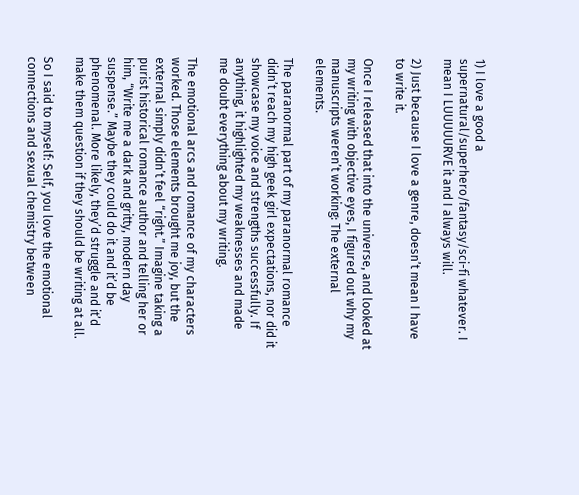1) I love a good a supernatural/superhero/fantasy/sci-fi whatever. I mean I LUUUUURVE it and I always will.

2) Just because I love a genre, doesn’t mean I have to write it.

Once I released that into the universe, and looked at my writing with objective eyes, I figured out why my manuscripts weren’t working: The external elements.

The paranormal part of my paranormal romance didn’t reach my high geek girl expectations, nor did it showcase my voice and strengths successfully. If anything, it highlighted my weaknesses and made me doubt everything about my writing.

The emotional arcs and romance of my characters worked. Those elements brought me joy, but the external simply didn’t feel “right.” Imagine taking a purist historical romance author and telling her or him, “Write me a dark and gritty, modern day suspense.” Maybe they could do it and it’d be phenomenal. More likely, they’d struggle and it’d make them question if they should be writing at all.

So I said to myself: Self, you love the emotional connections and sexual chemistry between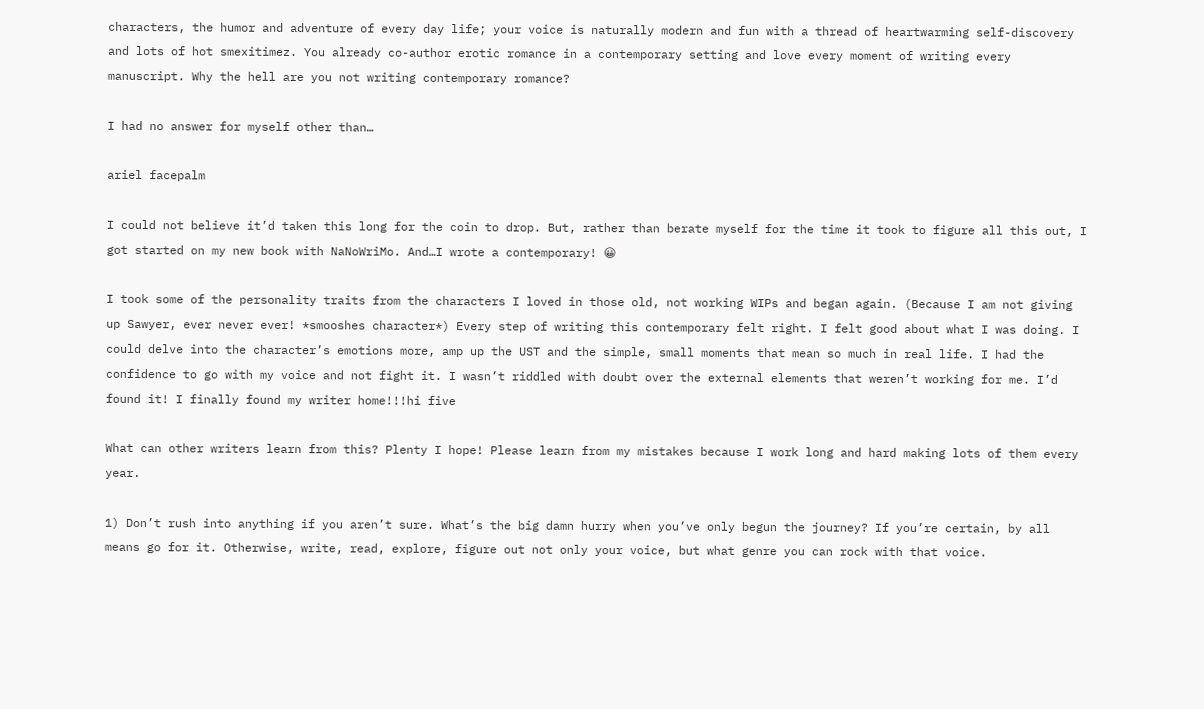characters, the humor and adventure of every day life; your voice is naturally modern and fun with a thread of heartwarming self-discovery and lots of hot smexitimez. You already co-author erotic romance in a contemporary setting and love every moment of writing every manuscript. Why the hell are you not writing contemporary romance?

I had no answer for myself other than…

ariel facepalm

I could not believe it’d taken this long for the coin to drop. But, rather than berate myself for the time it took to figure all this out, I got started on my new book with NaNoWriMo. And…I wrote a contemporary! 😀

I took some of the personality traits from the characters I loved in those old, not working WIPs and began again. (Because I am not giving up Sawyer, ever never ever! *smooshes character*) Every step of writing this contemporary felt right. I felt good about what I was doing. I could delve into the character’s emotions more, amp up the UST and the simple, small moments that mean so much in real life. I had the confidence to go with my voice and not fight it. I wasn’t riddled with doubt over the external elements that weren’t working for me. I’d found it! I finally found my writer home!!!hi five

What can other writers learn from this? Plenty I hope! Please learn from my mistakes because I work long and hard making lots of them every year.

1) Don’t rush into anything if you aren’t sure. What’s the big damn hurry when you’ve only begun the journey? If you’re certain, by all means go for it. Otherwise, write, read, explore, figure out not only your voice, but what genre you can rock with that voice.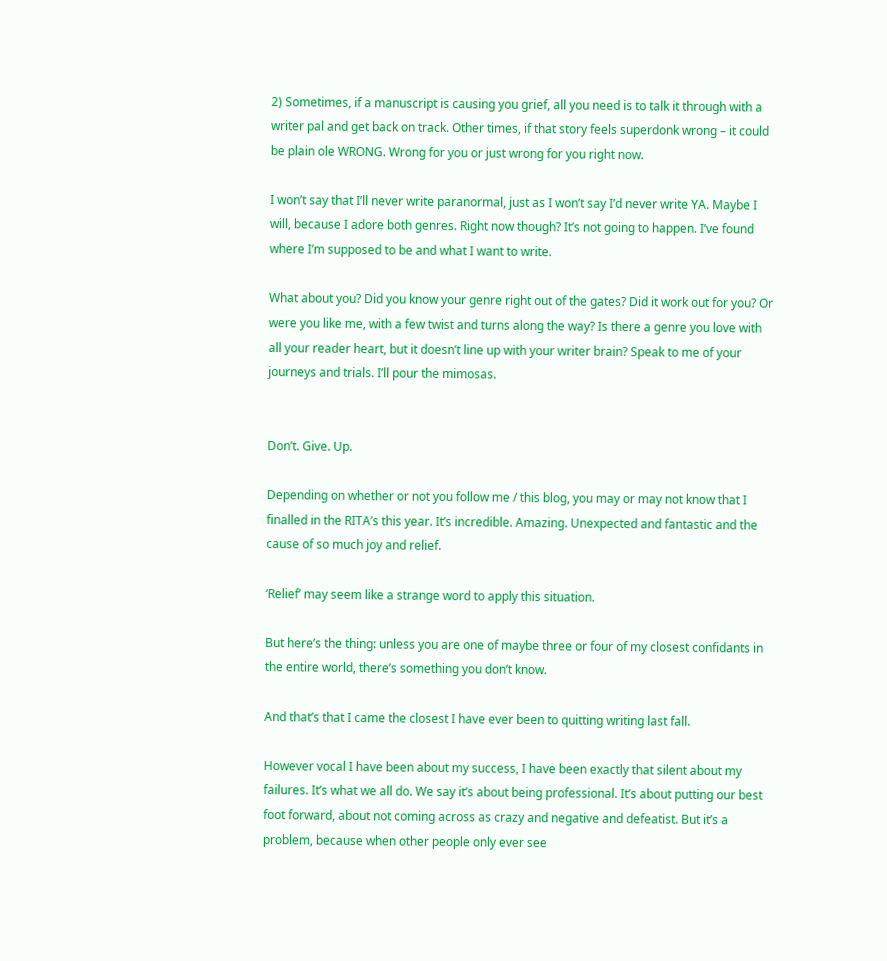2) Sometimes, if a manuscript is causing you grief, all you need is to talk it through with a writer pal and get back on track. Other times, if that story feels superdonk wrong – it could be plain ole WRONG. Wrong for you or just wrong for you right now.

I won’t say that I’ll never write paranormal, just as I won’t say I’d never write YA. Maybe I will, because I adore both genres. Right now though? It’s not going to happen. I’ve found where I’m supposed to be and what I want to write.

What about you? Did you know your genre right out of the gates? Did it work out for you? Or were you like me, with a few twist and turns along the way? Is there a genre you love with all your reader heart, but it doesn’t line up with your writer brain? Speak to me of your journeys and trials. I’ll pour the mimosas.


Don’t. Give. Up.

Depending on whether or not you follow me / this blog, you may or may not know that I finalled in the RITA’s this year. It’s incredible. Amazing. Unexpected and fantastic and the cause of so much joy and relief.

‘Relief’ may seem like a strange word to apply this situation.

But here’s the thing: unless you are one of maybe three or four of my closest confidants in the entire world, there’s something you don’t know.

And that’s that I came the closest I have ever been to quitting writing last fall.

However vocal I have been about my success, I have been exactly that silent about my failures. It’s what we all do. We say it’s about being professional. It’s about putting our best foot forward, about not coming across as crazy and negative and defeatist. But it’s a problem, because when other people only ever see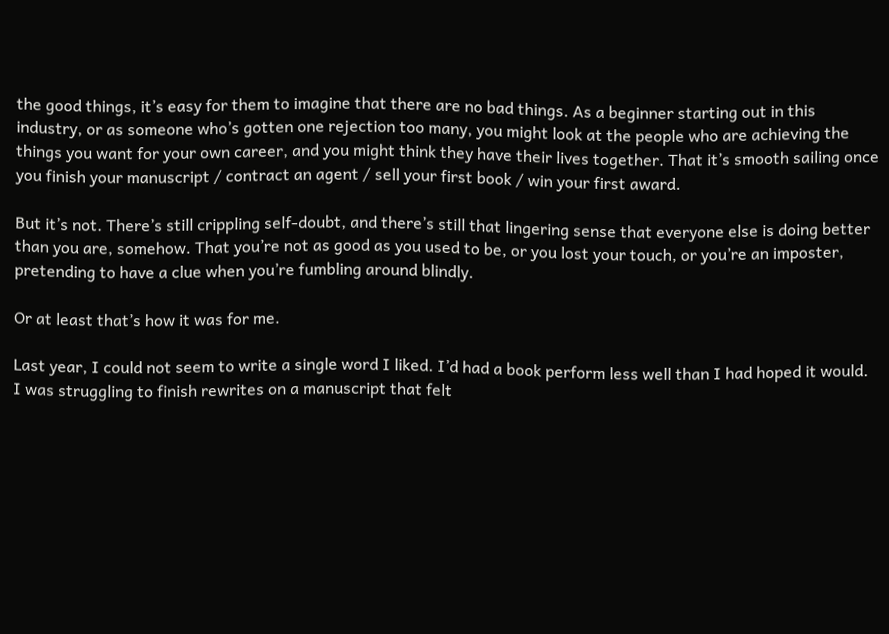the good things, it’s easy for them to imagine that there are no bad things. As a beginner starting out in this industry, or as someone who’s gotten one rejection too many, you might look at the people who are achieving the things you want for your own career, and you might think they have their lives together. That it’s smooth sailing once you finish your manuscript / contract an agent / sell your first book / win your first award.

But it’s not. There’s still crippling self-doubt, and there’s still that lingering sense that everyone else is doing better than you are, somehow. That you’re not as good as you used to be, or you lost your touch, or you’re an imposter, pretending to have a clue when you’re fumbling around blindly.

Or at least that’s how it was for me.

Last year, I could not seem to write a single word I liked. I’d had a book perform less well than I had hoped it would. I was struggling to finish rewrites on a manuscript that felt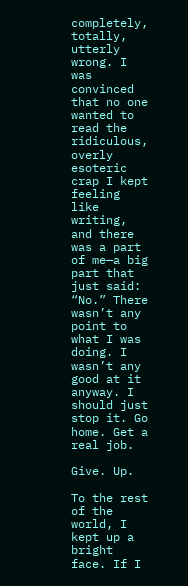completely, totally, utterly wrong. I was convinced that no one wanted to read the ridiculous, overly esoteric crap I kept feeling like writing, and there was a part of me—a big part that just said: “No.” There wasn’t any point to what I was doing. I wasn’t any good at it anyway. I should just stop it. Go home. Get a real job.

Give. Up.

To the rest of the world, I kept up a bright face. If I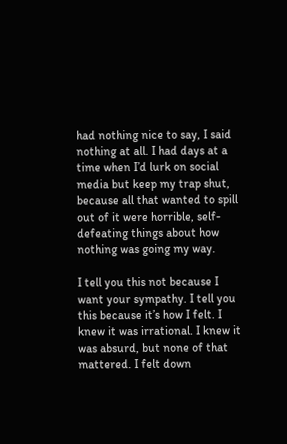had nothing nice to say, I said nothing at all. I had days at a time when I’d lurk on social media but keep my trap shut, because all that wanted to spill out of it were horrible, self-defeating things about how nothing was going my way.

I tell you this not because I want your sympathy. I tell you this because it’s how I felt. I knew it was irrational. I knew it was absurd, but none of that mattered. I felt down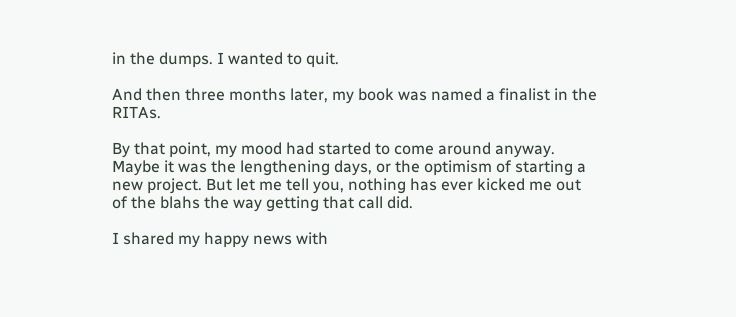in the dumps. I wanted to quit.

And then three months later, my book was named a finalist in the RITAs.

By that point, my mood had started to come around anyway. Maybe it was the lengthening days, or the optimism of starting a new project. But let me tell you, nothing has ever kicked me out of the blahs the way getting that call did.

I shared my happy news with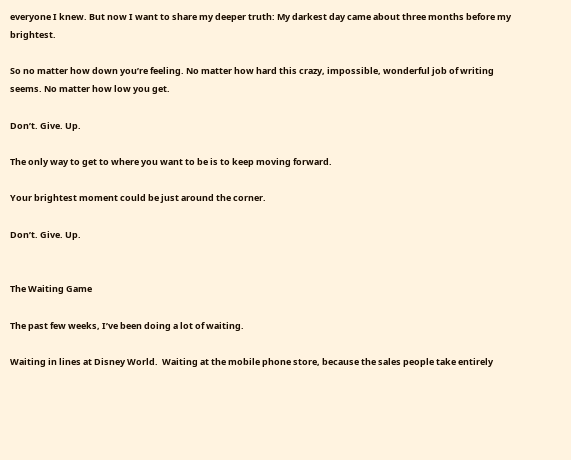everyone I knew. But now I want to share my deeper truth: My darkest day came about three months before my brightest.

So no matter how down you’re feeling. No matter how hard this crazy, impossible, wonderful job of writing seems. No matter how low you get.

Don’t. Give. Up.

The only way to get to where you want to be is to keep moving forward.

Your brightest moment could be just around the corner.

Don’t. Give. Up.


The Waiting Game

The past few weeks, I’ve been doing a lot of waiting.

Waiting in lines at Disney World.  Waiting at the mobile phone store, because the sales people take entirely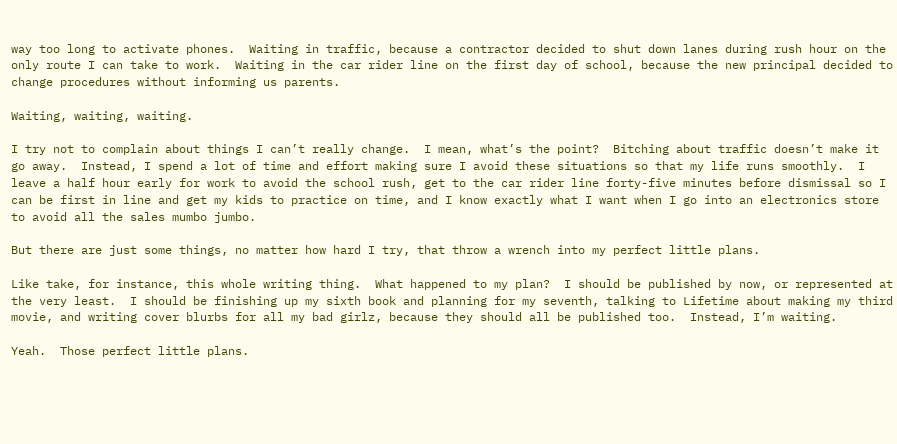way too long to activate phones.  Waiting in traffic, because a contractor decided to shut down lanes during rush hour on the only route I can take to work.  Waiting in the car rider line on the first day of school, because the new principal decided to change procedures without informing us parents.

Waiting, waiting, waiting.

I try not to complain about things I can’t really change.  I mean, what’s the point?  Bitching about traffic doesn’t make it go away.  Instead, I spend a lot of time and effort making sure I avoid these situations so that my life runs smoothly.  I leave a half hour early for work to avoid the school rush, get to the car rider line forty-five minutes before dismissal so I can be first in line and get my kids to practice on time, and I know exactly what I want when I go into an electronics store to avoid all the sales mumbo jumbo.

But there are just some things, no matter how hard I try, that throw a wrench into my perfect little plans.

Like take, for instance, this whole writing thing.  What happened to my plan?  I should be published by now, or represented at the very least.  I should be finishing up my sixth book and planning for my seventh, talking to Lifetime about making my third movie, and writing cover blurbs for all my bad girlz, because they should all be published too.  Instead, I’m waiting.

Yeah.  Those perfect little plans.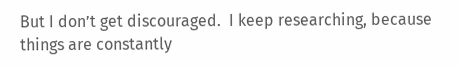But I don’t get discouraged.  I keep researching, because things are constantly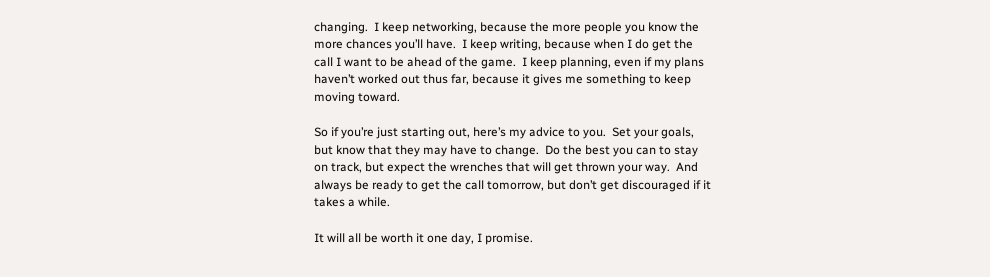changing.  I keep networking, because the more people you know the more chances you’ll have.  I keep writing, because when I do get the call I want to be ahead of the game.  I keep planning, even if my plans haven’t worked out thus far, because it gives me something to keep moving toward.

So if you’re just starting out, here’s my advice to you.  Set your goals, but know that they may have to change.  Do the best you can to stay on track, but expect the wrenches that will get thrown your way.  And always be ready to get the call tomorrow, but don’t get discouraged if it takes a while.

It will all be worth it one day, I promise.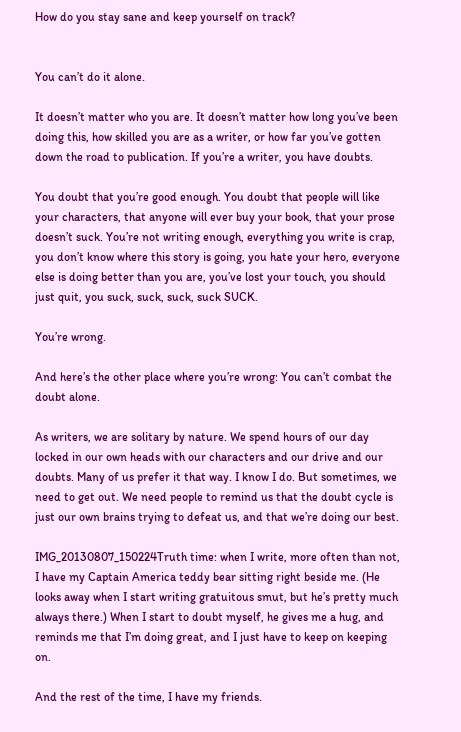How do you stay sane and keep yourself on track?


You can’t do it alone.

It doesn’t matter who you are. It doesn’t matter how long you’ve been doing this, how skilled you are as a writer, or how far you’ve gotten down the road to publication. If you’re a writer, you have doubts.

You doubt that you’re good enough. You doubt that people will like your characters, that anyone will ever buy your book, that your prose doesn’t suck. You’re not writing enough, everything you write is crap, you don’t know where this story is going, you hate your hero, everyone else is doing better than you are, you’ve lost your touch, you should just quit, you suck, suck, suck, suck SUCK.

You’re wrong.

And here’s the other place where you’re wrong: You can’t combat the doubt alone.

As writers, we are solitary by nature. We spend hours of our day locked in our own heads with our characters and our drive and our doubts. Many of us prefer it that way. I know I do. But sometimes, we need to get out. We need people to remind us that the doubt cycle is just our own brains trying to defeat us, and that we’re doing our best.

IMG_20130807_150224Truth time: when I write, more often than not, I have my Captain America teddy bear sitting right beside me. (He looks away when I start writing gratuitous smut, but he’s pretty much always there.) When I start to doubt myself, he gives me a hug, and reminds me that I’m doing great, and I just have to keep on keeping on.

And the rest of the time, I have my friends.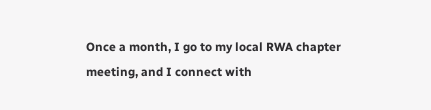Once a month, I go to my local RWA chapter meeting, and I connect with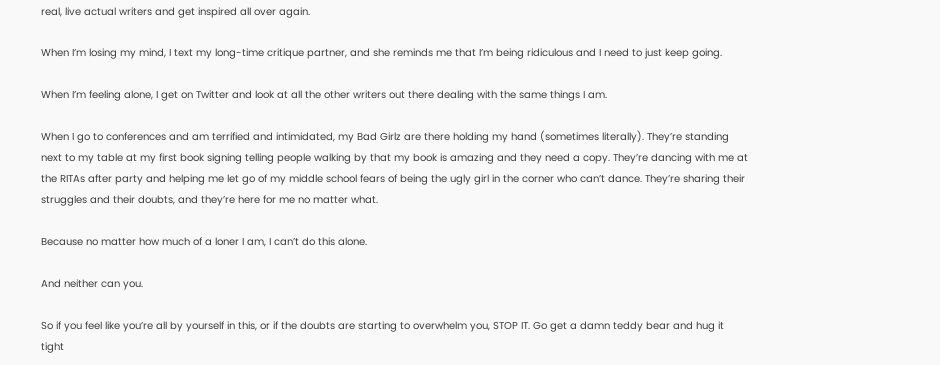real, live actual writers and get inspired all over again.

When I’m losing my mind, I text my long-time critique partner, and she reminds me that I’m being ridiculous and I need to just keep going.

When I’m feeling alone, I get on Twitter and look at all the other writers out there dealing with the same things I am.

When I go to conferences and am terrified and intimidated, my Bad Girlz are there holding my hand (sometimes literally). They’re standing next to my table at my first book signing telling people walking by that my book is amazing and they need a copy. They’re dancing with me at the RITAs after party and helping me let go of my middle school fears of being the ugly girl in the corner who can’t dance. They’re sharing their struggles and their doubts, and they’re here for me no matter what.

Because no matter how much of a loner I am, I can’t do this alone.

And neither can you.

So if you feel like you’re all by yourself in this, or if the doubts are starting to overwhelm you, STOP IT. Go get a damn teddy bear and hug it tight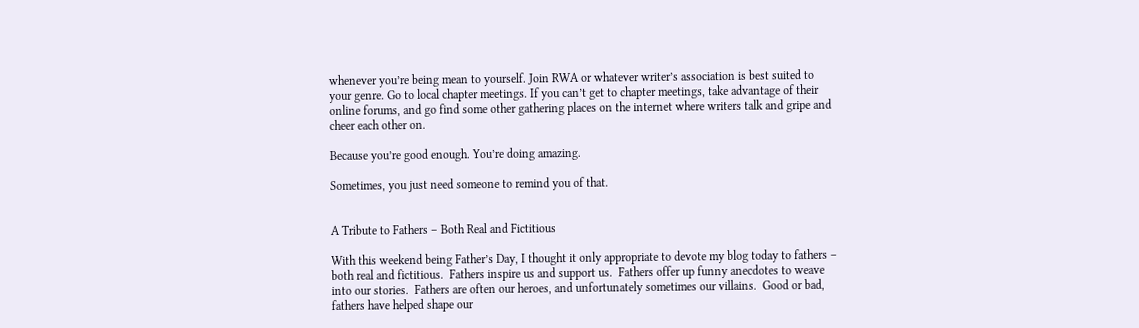whenever you’re being mean to yourself. Join RWA or whatever writer’s association is best suited to your genre. Go to local chapter meetings. If you can’t get to chapter meetings, take advantage of their online forums, and go find some other gathering places on the internet where writers talk and gripe and cheer each other on.

Because you’re good enough. You’re doing amazing.

Sometimes, you just need someone to remind you of that.


A Tribute to Fathers – Both Real and Fictitious

With this weekend being Father’s Day, I thought it only appropriate to devote my blog today to fathers – both real and fictitious.  Fathers inspire us and support us.  Fathers offer up funny anecdotes to weave into our stories.  Fathers are often our heroes, and unfortunately sometimes our villains.  Good or bad, fathers have helped shape our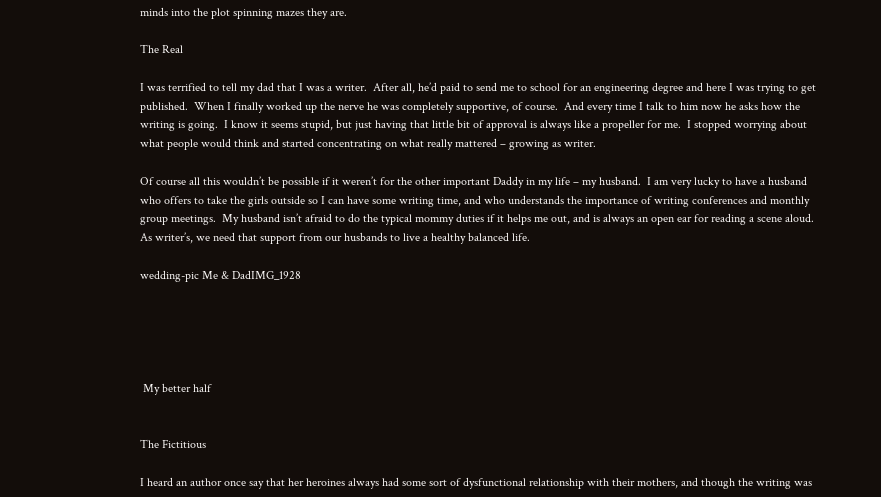minds into the plot spinning mazes they are.

The Real

I was terrified to tell my dad that I was a writer.  After all, he’d paid to send me to school for an engineering degree and here I was trying to get published.  When I finally worked up the nerve he was completely supportive, of course.  And every time I talk to him now he asks how the writing is going.  I know it seems stupid, but just having that little bit of approval is always like a propeller for me.  I stopped worrying about what people would think and started concentrating on what really mattered – growing as writer.

Of course all this wouldn’t be possible if it weren’t for the other important Daddy in my life – my husband.  I am very lucky to have a husband who offers to take the girls outside so I can have some writing time, and who understands the importance of writing conferences and monthly group meetings.  My husband isn’t afraid to do the typical mommy duties if it helps me out, and is always an open ear for reading a scene aloud.  As writer’s, we need that support from our husbands to live a healthy balanced life.

wedding-pic Me & DadIMG_1928





 My better half


The Fictitious

I heard an author once say that her heroines always had some sort of dysfunctional relationship with their mothers, and though the writing was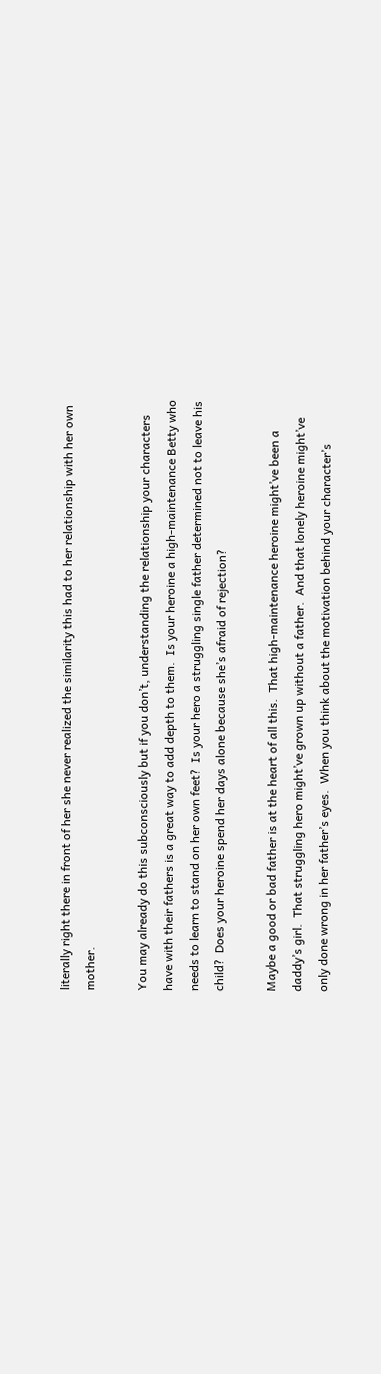literally right there in front of her she never realized the similarity this had to her relationship with her own mother.

You may already do this subconsciously but if you don’t, understanding the relationship your characters have with their fathers is a great way to add depth to them.  Is your heroine a high-maintenance Betty who needs to learn to stand on her own feet?  Is your hero a struggling single father determined not to leave his child?  Does your heroine spend her days alone because she’s afraid of rejection?

Maybe a good or bad father is at the heart of all this.  That high-maintenance heroine might’ve been a daddy’s girl.  That struggling hero might’ve grown up without a father.  And that lonely heroine might’ve only done wrong in her father’s eyes.  When you think about the motivation behind your character’s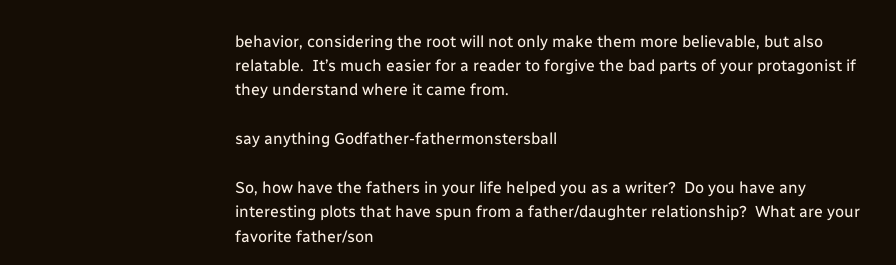behavior, considering the root will not only make them more believable, but also relatable.  It’s much easier for a reader to forgive the bad parts of your protagonist if they understand where it came from.

say anything Godfather-fathermonstersball

So, how have the fathers in your life helped you as a writer?  Do you have any interesting plots that have spun from a father/daughter relationship?  What are your favorite father/son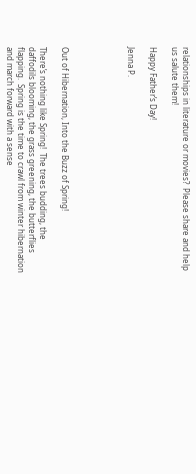relationships in literature or movies?  Please share and help us salute them!

Happy Father’s Day!

Jenna P.





Out of Hibernation, Into the Buzz of Spring!

There’s nothing like Spring!  The trees budding, the daffodils blooming, the grass greening, the butterflies flapping.  Spring is the time to crawl from winter hibernation and march forward with a sense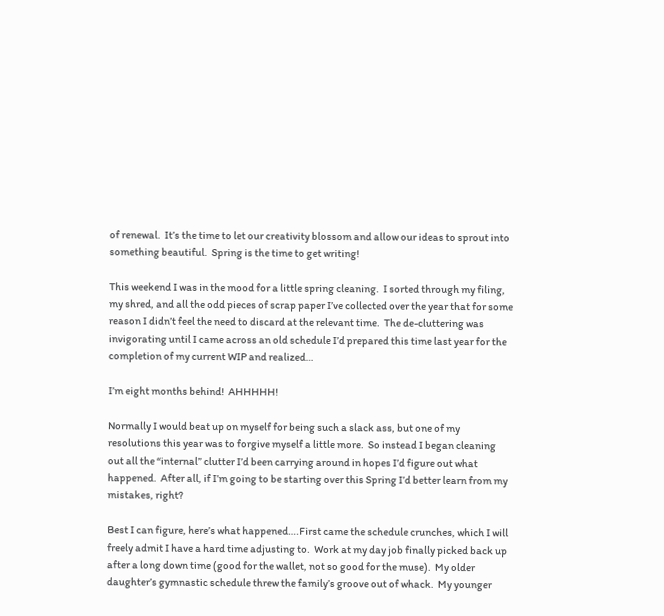of renewal.  It’s the time to let our creativity blossom and allow our ideas to sprout into something beautiful.  Spring is the time to get writing!

This weekend I was in the mood for a little spring cleaning.  I sorted through my filing, my shred, and all the odd pieces of scrap paper I’ve collected over the year that for some reason I didn’t feel the need to discard at the relevant time.  The de-cluttering was invigorating until I came across an old schedule I’d prepared this time last year for the completion of my current WIP and realized…

I’m eight months behind!  AHHHHH!

Normally I would beat up on myself for being such a slack ass, but one of my resolutions this year was to forgive myself a little more.  So instead I began cleaning out all the “internal” clutter I’d been carrying around in hopes I’d figure out what happened.  After all, if I’m going to be starting over this Spring I’d better learn from my mistakes, right?

Best I can figure, here’s what happened….First came the schedule crunches, which I will freely admit I have a hard time adjusting to.  Work at my day job finally picked back up after a long down time (good for the wallet, not so good for the muse).  My older daughter’s gymnastic schedule threw the family’s groove out of whack.  My younger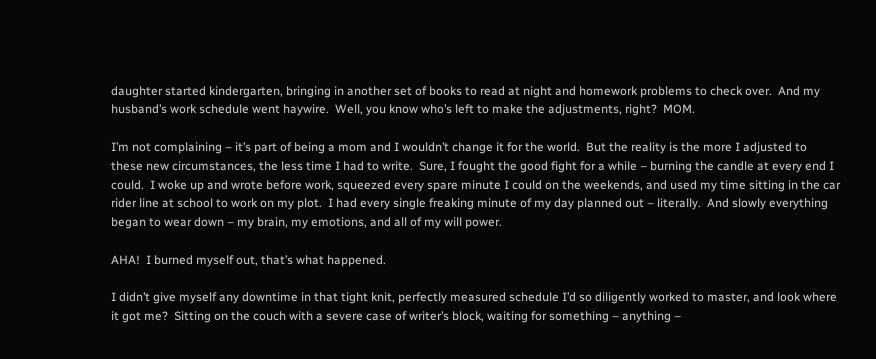daughter started kindergarten, bringing in another set of books to read at night and homework problems to check over.  And my husband’s work schedule went haywire.  Well, you know who’s left to make the adjustments, right?  MOM.

I’m not complaining – it’s part of being a mom and I wouldn’t change it for the world.  But the reality is the more I adjusted to these new circumstances, the less time I had to write.  Sure, I fought the good fight for a while – burning the candle at every end I could.  I woke up and wrote before work, squeezed every spare minute I could on the weekends, and used my time sitting in the car rider line at school to work on my plot.  I had every single freaking minute of my day planned out – literally.  And slowly everything began to wear down – my brain, my emotions, and all of my will power.

AHA!  I burned myself out, that’s what happened.

I didn’t give myself any downtime in that tight knit, perfectly measured schedule I’d so diligently worked to master, and look where it got me?  Sitting on the couch with a severe case of writer’s block, waiting for something – anything –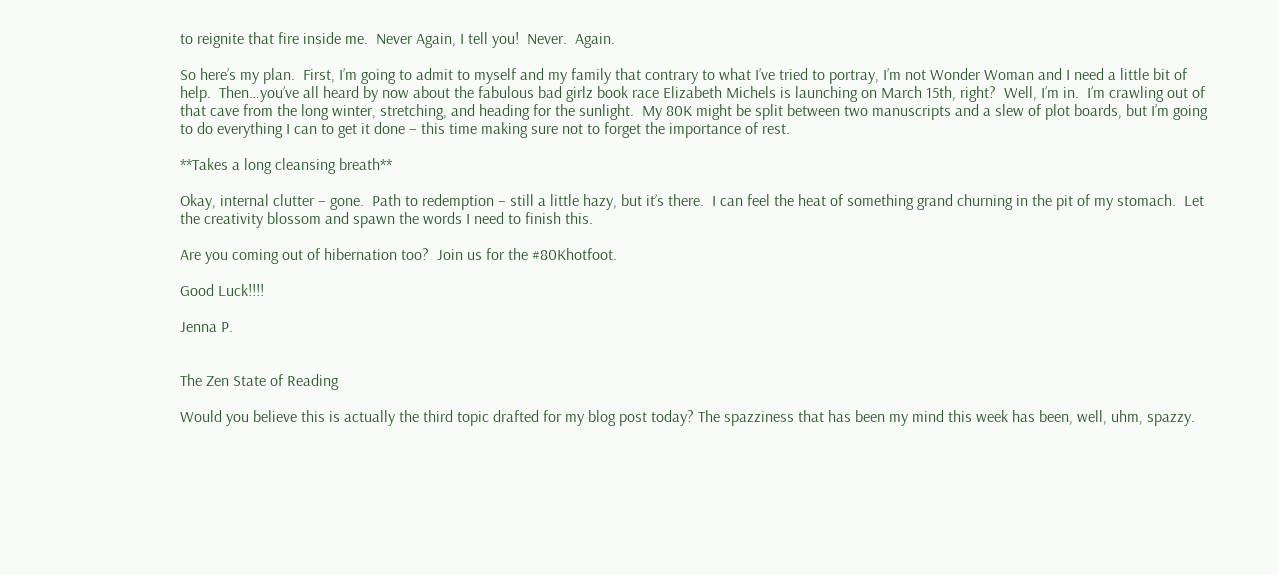to reignite that fire inside me.  Never Again, I tell you!  Never.  Again.

So here’s my plan.  First, I’m going to admit to myself and my family that contrary to what I’ve tried to portray, I’m not Wonder Woman and I need a little bit of help.  Then…you’ve all heard by now about the fabulous bad girlz book race Elizabeth Michels is launching on March 15th, right?  Well, I’m in.  I’m crawling out of that cave from the long winter, stretching, and heading for the sunlight.  My 80K might be split between two manuscripts and a slew of plot boards, but I’m going to do everything I can to get it done – this time making sure not to forget the importance of rest.

**Takes a long cleansing breath**

Okay, internal clutter – gone.  Path to redemption – still a little hazy, but it’s there.  I can feel the heat of something grand churning in the pit of my stomach.  Let the creativity blossom and spawn the words I need to finish this.

Are you coming out of hibernation too?  Join us for the #80Khotfoot.

Good Luck!!!!

Jenna P.


The Zen State of Reading

Would you believe this is actually the third topic drafted for my blog post today? The spazziness that has been my mind this week has been, well, uhm, spazzy.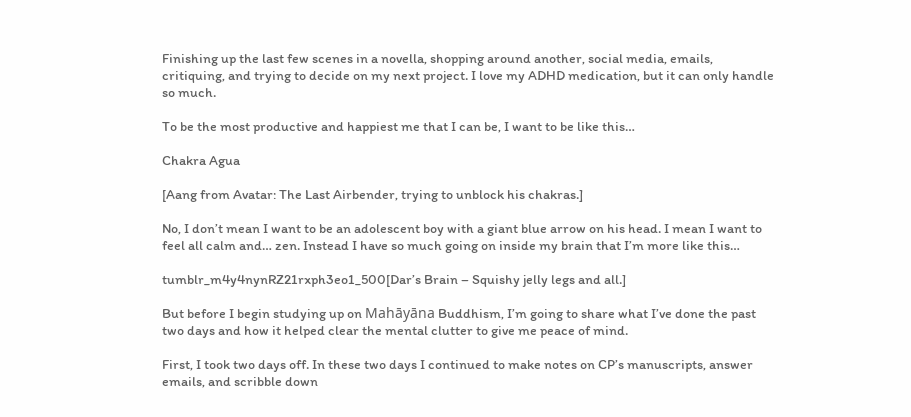Finishing up the last few scenes in a novella, shopping around another, social media, emails, critiquing, and trying to decide on my next project. I love my ADHD medication, but it can only handle so much.

To be the most productive and happiest me that I can be, I want to be like this…

Chakra Agua

[Aang from Avatar: The Last Airbender, trying to unblock his chakras.]

No, I don’t mean I want to be an adolescent boy with a giant blue arrow on his head. I mean I want to feel all calm and… zen. Instead I have so much going on inside my brain that I’m more like this…

tumblr_m4y4nynRZ21rxph3eo1_500[Dar’s Brain – Squishy jelly legs and all.]

But before I begin studying up on Mahāyāna Buddhism, I’m going to share what I’ve done the past two days and how it helped clear the mental clutter to give me peace of mind.

First, I took two days off. In these two days I continued to make notes on CP’s manuscripts, answer emails, and scribble down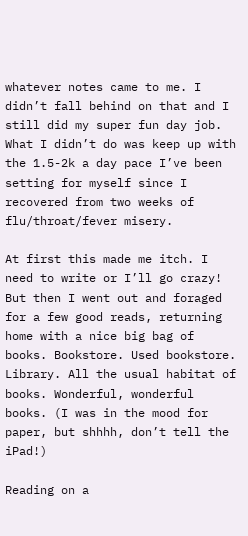whatever notes came to me. I didn’t fall behind on that and I still did my super fun day job. What I didn’t do was keep up with the 1.5-2k a day pace I’ve been setting for myself since I recovered from two weeks of flu/throat/fever misery.

At first this made me itch. I need to write or I’ll go crazy! But then I went out and foraged for a few good reads, returning home with a nice big bag of books. Bookstore. Used bookstore. Library. All the usual habitat of books. Wonderful, wonderful books. (I was in the mood for paper, but shhhh, don’t tell the iPad!)

Reading on a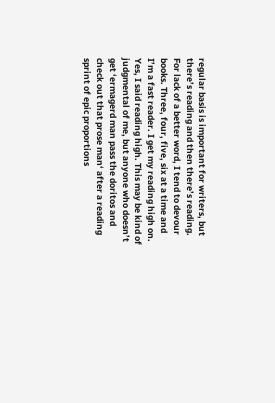regular basis is important for writers, but there’s reading and then there’s reading. For lack of a better word, I tend to devour books. Three, four, five, six at a time and I’m a fast reader. I get my reading high on. Yes, I said reading high. This may be kind of judgmental of me, but anyone who doesn’t get ‘ermagerd man pass the doritos and check out that prose man‘ after a reading sprint of epic proportions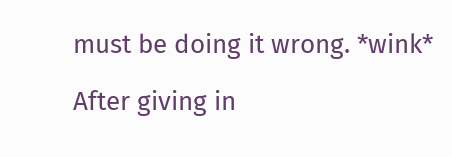must be doing it wrong. *wink*

After giving in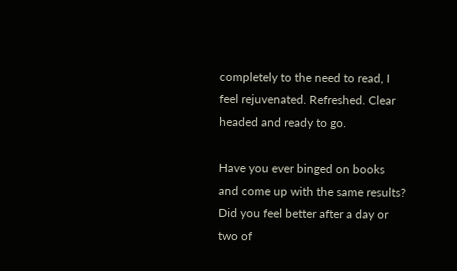completely to the need to read, I feel rejuvenated. Refreshed. Clear headed and ready to go.

Have you ever binged on books and come up with the same results? Did you feel better after a day or two of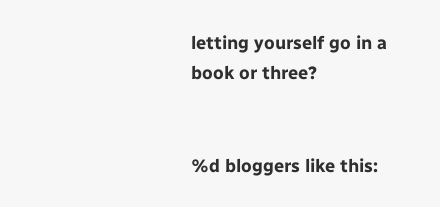letting yourself go in a book or three?


%d bloggers like this: